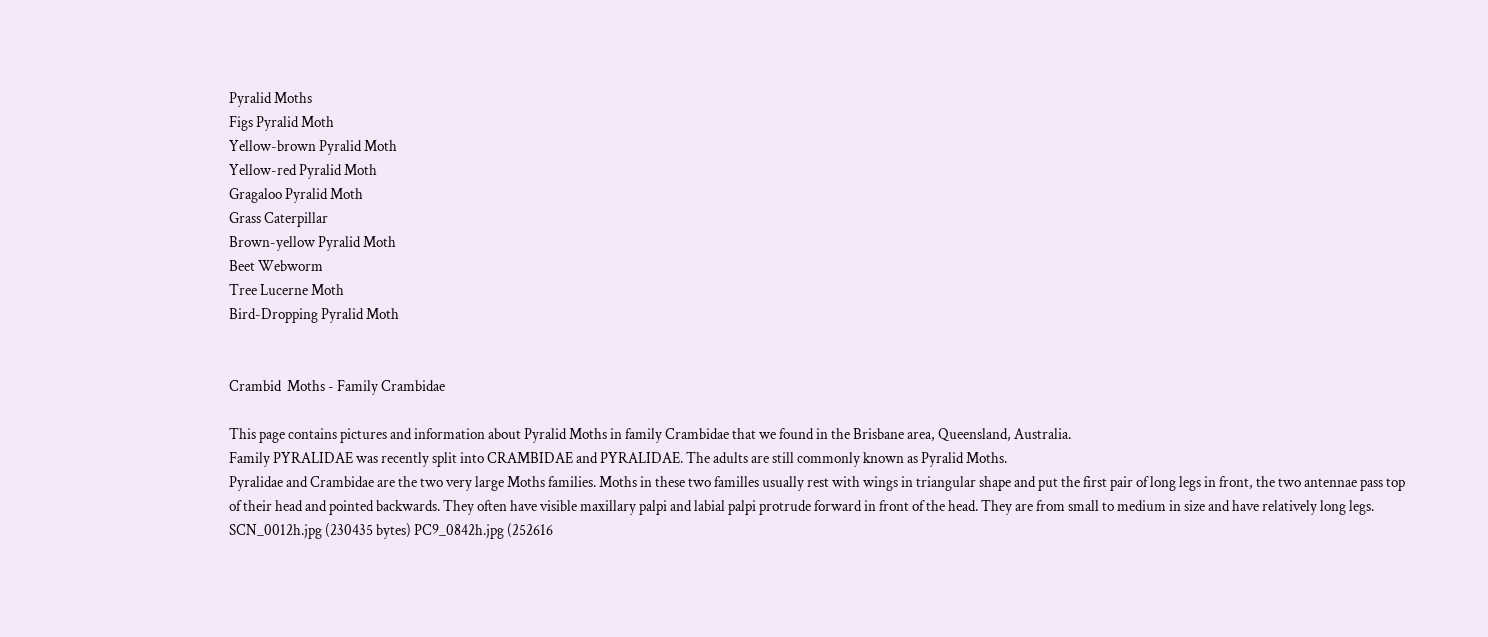Pyralid Moths
Figs Pyralid Moth
Yellow-brown Pyralid Moth
Yellow-red Pyralid Moth
Gragaloo Pyralid Moth
Grass Caterpillar
Brown-yellow Pyralid Moth
Beet Webworm
Tree Lucerne Moth
Bird-Dropping Pyralid Moth


Crambid  Moths - Family Crambidae

This page contains pictures and information about Pyralid Moths in family Crambidae that we found in the Brisbane area, Queensland, Australia.
Family PYRALIDAE was recently split into CRAMBIDAE and PYRALIDAE. The adults are still commonly known as Pyralid Moths.
Pyralidae and Crambidae are the two very large Moths families. Moths in these two familles usually rest with wings in triangular shape and put the first pair of long legs in front, the two antennae pass top of their head and pointed backwards. They often have visible maxillary palpi and labial palpi protrude forward in front of the head. They are from small to medium in size and have relatively long legs.
SCN_0012h.jpg (230435 bytes) PC9_0842h.jpg (252616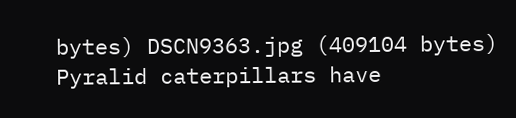bytes) DSCN9363.jpg (409104 bytes)
Pyralid caterpillars have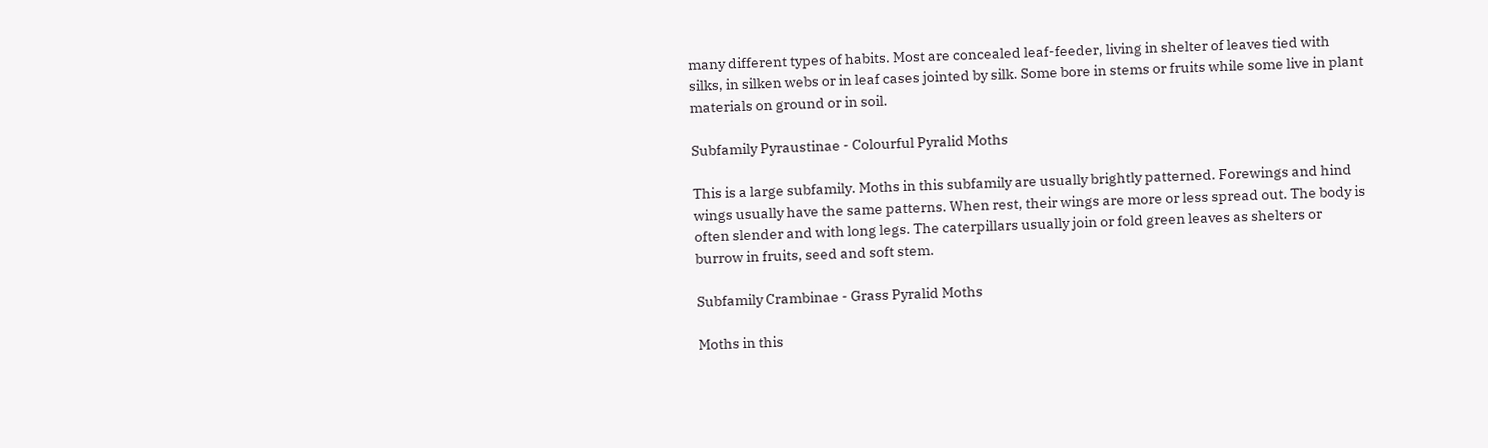many different types of habits. Most are concealed leaf-feeder, living in shelter of leaves tied with silks, in silken webs or in leaf cases jointed by silk. Some bore in stems or fruits while some live in plant materials on ground or in soil.

Subfamily Pyraustinae - Colourful Pyralid Moths

This is a large subfamily. Moths in this subfamily are usually brightly patterned. Forewings and hind wings usually have the same patterns. When rest, their wings are more or less spread out. The body is often slender and with long legs. The caterpillars usually join or fold green leaves as shelters or burrow in fruits, seed and soft stem.

Subfamily Crambinae - Grass Pyralid Moths

Moths in this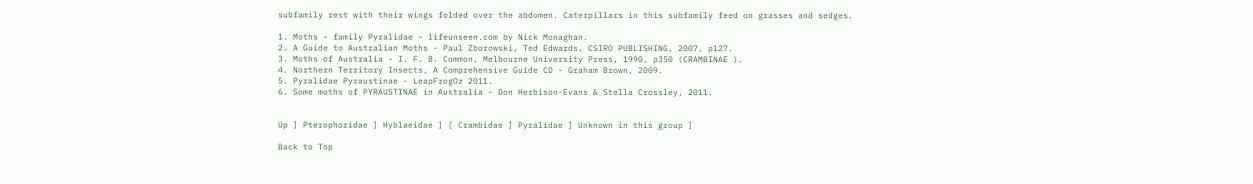subfamily rest with their wings folded over the abdomen. Caterpillars in this subfamily feed on grasses and sedges.

1. Moths - family Pyralidae - lifeunseen.com by Nick Monaghan.
2. A Guide to Australian Moths - Paul Zborowski, Ted Edwards, CSIRO PUBLISHING, 2007, p127.
3. Moths of Australia - I. F. B. Common, Melbourne University Press, 1990, p350 (CRAMBINAE ).
4. Northern Territory Insects, A Comprehensive Guide CD - Graham Brown, 2009.
5. Pyralidae Pyraustinae - LeapFrogOz 2011.
6. Some moths of PYRAUSTINAE in Australia - Don Herbison-Evans & Stella Crossley, 2011.


Up ] Pterophoridae ] Hyblaeidae ] [ Crambidae ] Pyralidae ] Unknown in this group ]

Back to Top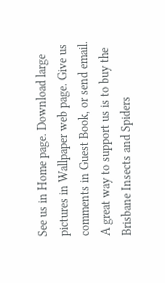See us in Home page. Download large pictures in Wallpaper web page. Give us comments in Guest Book, or send email. A great way to support us is to buy the Brisbane Insects and Spiders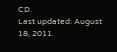CD.
Last updated: August 18, 2011.